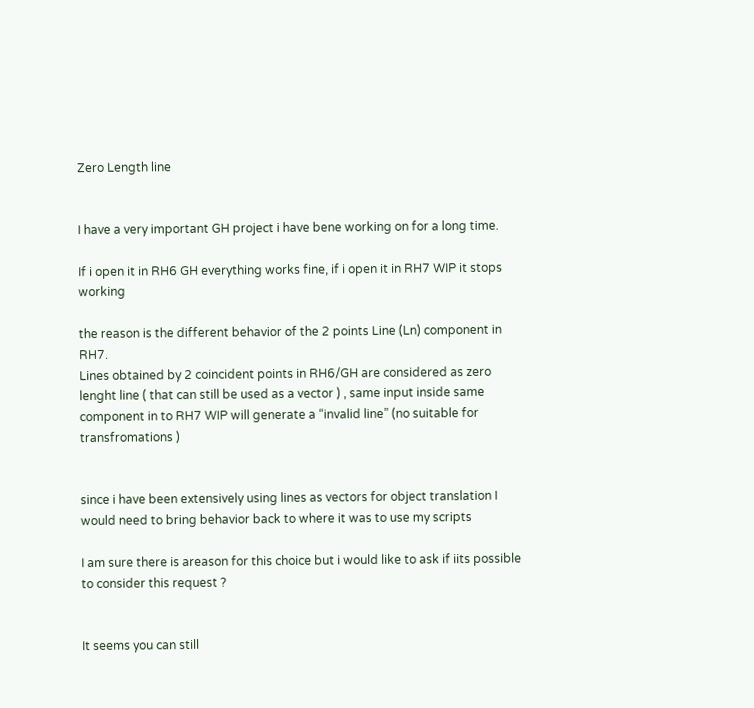Zero Length line


I have a very important GH project i have bene working on for a long time.

If i open it in RH6 GH everything works fine, if i open it in RH7 WIP it stops working

the reason is the different behavior of the 2 points Line (Ln) component in RH7.
Lines obtained by 2 coincident points in RH6/GH are considered as zero lenght line ( that can still be used as a vector ) , same input inside same component in to RH7 WIP will generate a “invalid line” (no suitable for transfromations )


since i have been extensively using lines as vectors for object translation I would need to bring behavior back to where it was to use my scripts

I am sure there is areason for this choice but i would like to ask if iits possible to consider this request ?


It seems you can still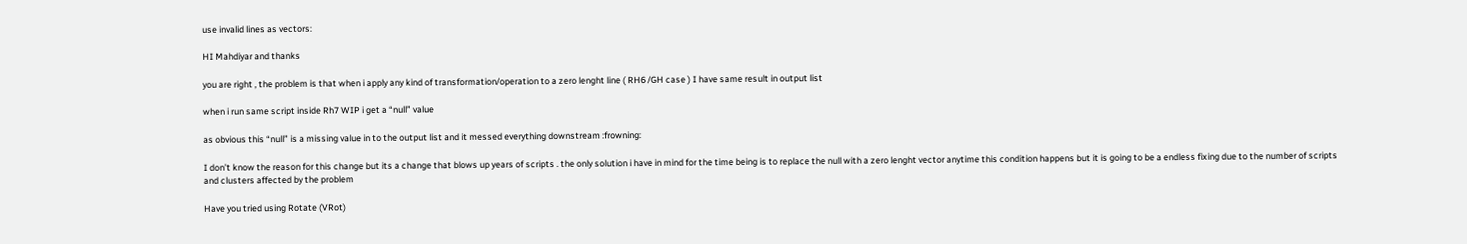use invalid lines as vectors:

HI Mahdiyar and thanks

you are right , the problem is that when i apply any kind of transformation/operation to a zero lenght line ( RH6 /GH case ) I have same result in output list

when i run same script inside Rh7 WIP i get a “null” value

as obvious this “null” is a missing value in to the output list and it messed everything downstream :frowning:

I don’t know the reason for this change but its a change that blows up years of scripts . the only solution i have in mind for the time being is to replace the null with a zero lenght vector anytime this condition happens but it is going to be a endless fixing due to the number of scripts and clusters affected by the problem

Have you tried using Rotate (VRot)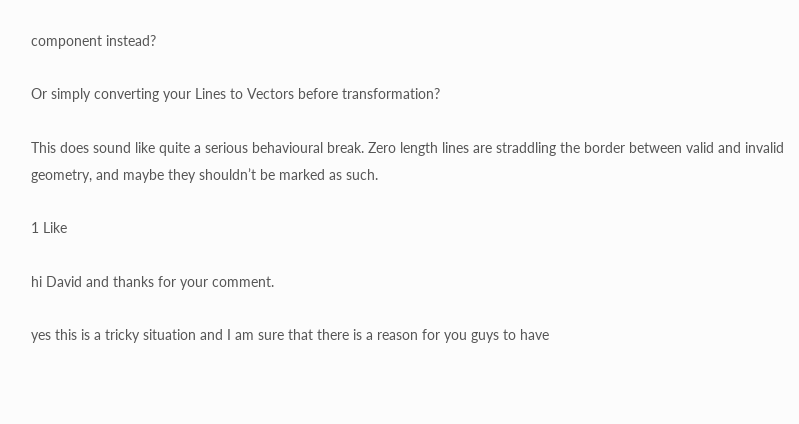component instead?

Or simply converting your Lines to Vectors before transformation?

This does sound like quite a serious behavioural break. Zero length lines are straddling the border between valid and invalid geometry, and maybe they shouldn’t be marked as such.

1 Like

hi David and thanks for your comment.

yes this is a tricky situation and I am sure that there is a reason for you guys to have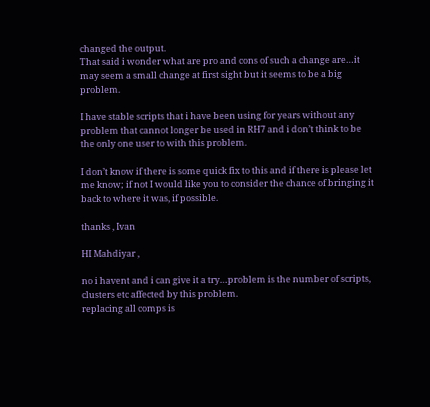changed the output.
That said i wonder what are pro and cons of such a change are…it may seem a small change at first sight but it seems to be a big problem.

I have stable scripts that i have been using for years without any problem that cannot longer be used in RH7 and i don’t think to be the only one user to with this problem.

I don’t know if there is some quick fix to this and if there is please let me know; if not I would like you to consider the chance of bringing it back to where it was, if possible.

thanks , Ivan

HI Mahdiyar ,

no i havent and i can give it a try…problem is the number of scripts, clusters etc affected by this problem.
replacing all comps is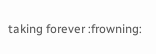taking forever :frowning: